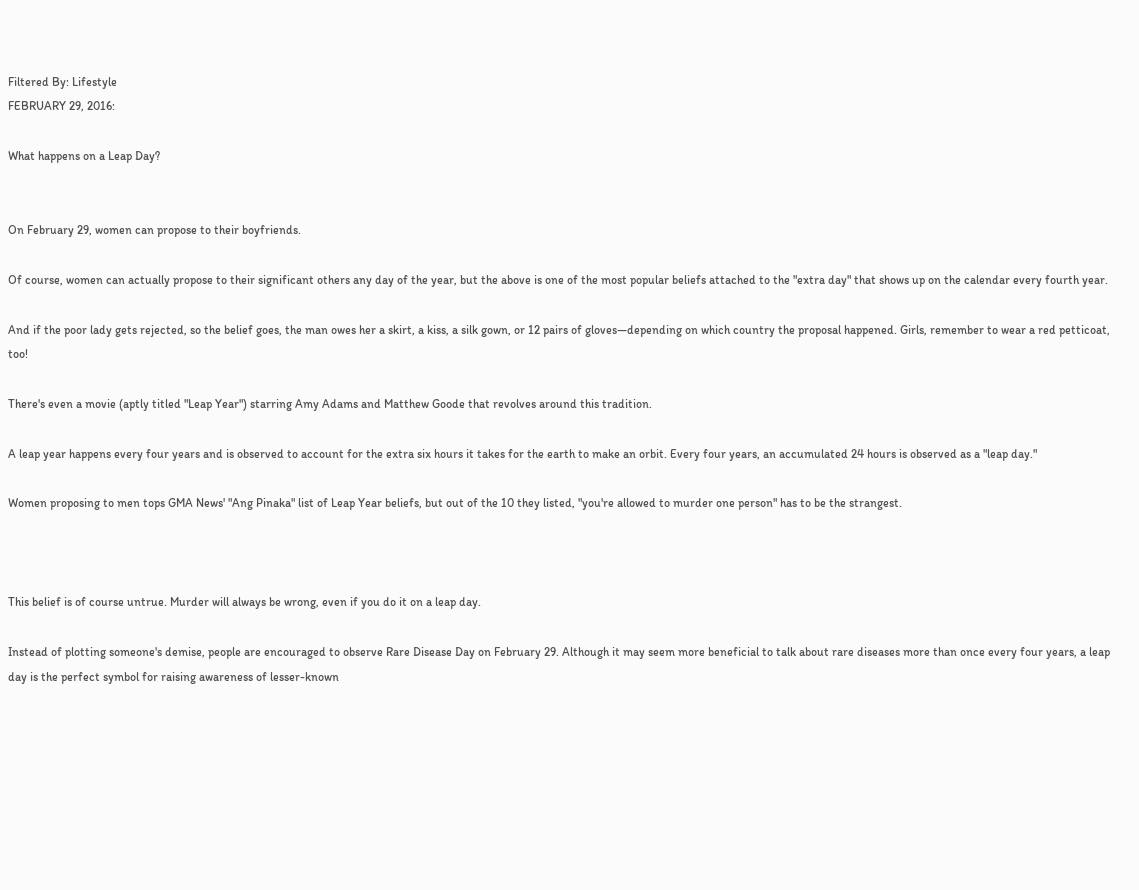Filtered By: Lifestyle
FEBRUARY 29, 2016:

What happens on a Leap Day?


On February 29, women can propose to their boyfriends.

Of course, women can actually propose to their significant others any day of the year, but the above is one of the most popular beliefs attached to the "extra day" that shows up on the calendar every fourth year.

And if the poor lady gets rejected, so the belief goes, the man owes her a skirt, a kiss, a silk gown, or 12 pairs of gloves—depending on which country the proposal happened. Girls, remember to wear a red petticoat, too!

There's even a movie (aptly titled "Leap Year") starring Amy Adams and Matthew Goode that revolves around this tradition.

A leap year happens every four years and is observed to account for the extra six hours it takes for the earth to make an orbit. Every four years, an accumulated 24 hours is observed as a "leap day."

Women proposing to men tops GMA News' "Ang Pinaka" list of Leap Year beliefs, but out of the 10 they listed, "you're allowed to murder one person" has to be the strangest.



This belief is of course untrue. Murder will always be wrong, even if you do it on a leap day.

Instead of plotting someone's demise, people are encouraged to observe Rare Disease Day on February 29. Although it may seem more beneficial to talk about rare diseases more than once every four years, a leap day is the perfect symbol for raising awareness of lesser-known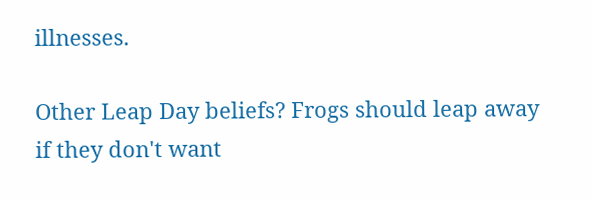illnesses.

Other Leap Day beliefs? Frogs should leap away if they don't want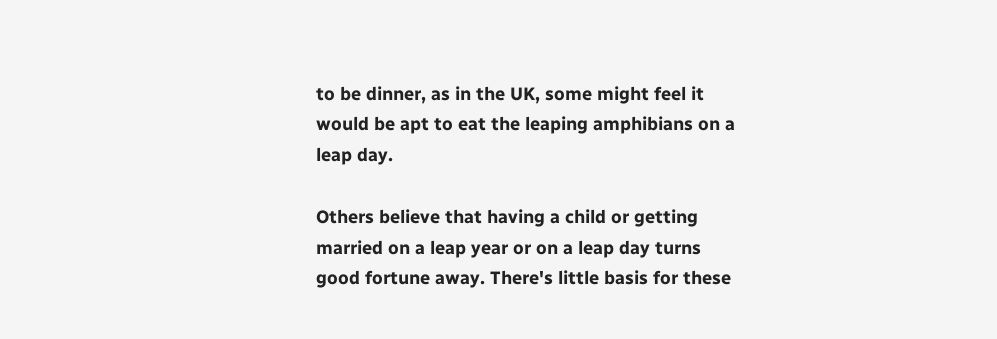to be dinner, as in the UK, some might feel it would be apt to eat the leaping amphibians on a leap day.

Others believe that having a child or getting married on a leap year or on a leap day turns good fortune away. There's little basis for these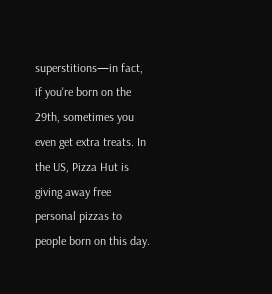superstitions—in fact, if you're born on the 29th, sometimes you even get extra treats. In the US, Pizza Hut is giving away free personal pizzas to people born on this day.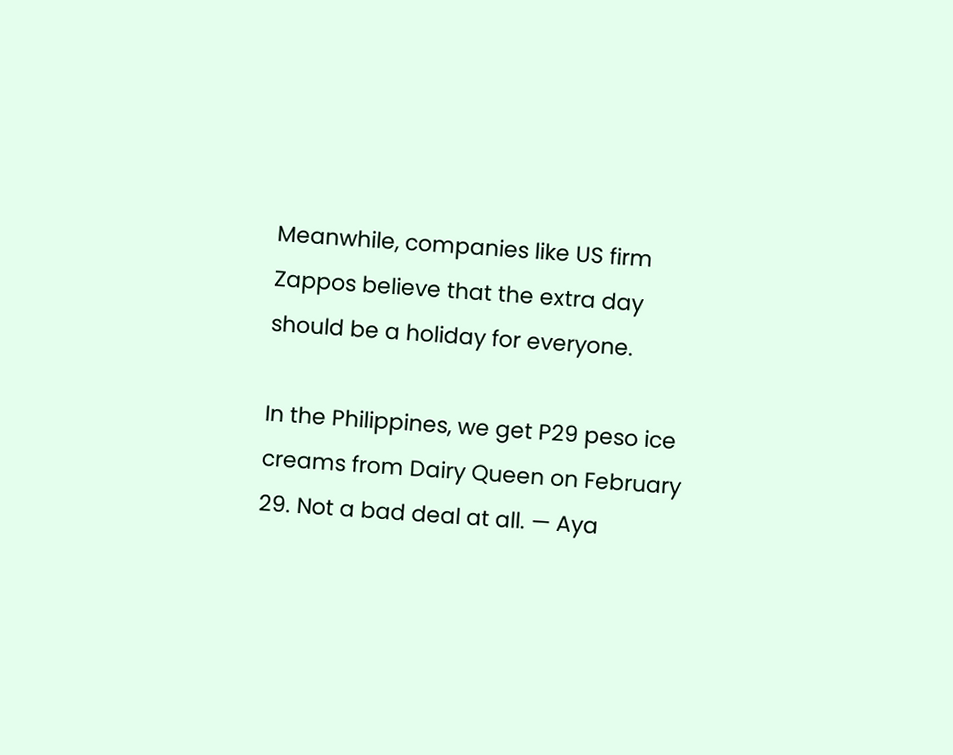Meanwhile, companies like US firm Zappos believe that the extra day should be a holiday for everyone.

In the Philippines, we get P29 peso ice creams from Dairy Queen on February 29. Not a bad deal at all. — Aya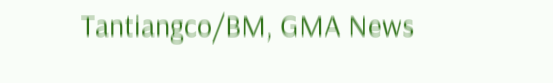Tantiangco/BM, GMA News